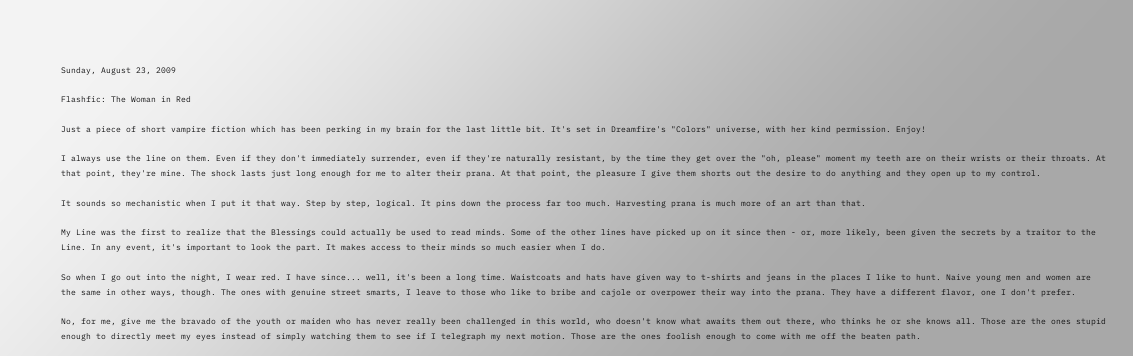Sunday, August 23, 2009

Flashfic: The Woman in Red

Just a piece of short vampire fiction which has been perking in my brain for the last little bit. It's set in Dreamfire's "Colors" universe, with her kind permission. Enjoy!

I always use the line on them. Even if they don't immediately surrender, even if they're naturally resistant, by the time they get over the "oh, please" moment my teeth are on their wrists or their throats. At that point, they're mine. The shock lasts just long enough for me to alter their prana. At that point, the pleasure I give them shorts out the desire to do anything and they open up to my control.

It sounds so mechanistic when I put it that way. Step by step, logical. It pins down the process far too much. Harvesting prana is much more of an art than that.

My Line was the first to realize that the Blessings could actually be used to read minds. Some of the other lines have picked up on it since then - or, more likely, been given the secrets by a traitor to the Line. In any event, it's important to look the part. It makes access to their minds so much easier when I do.

So when I go out into the night, I wear red. I have since... well, it's been a long time. Waistcoats and hats have given way to t-shirts and jeans in the places I like to hunt. Naive young men and women are the same in other ways, though. The ones with genuine street smarts, I leave to those who like to bribe and cajole or overpower their way into the prana. They have a different flavor, one I don't prefer.

No, for me, give me the bravado of the youth or maiden who has never really been challenged in this world, who doesn't know what awaits them out there, who thinks he or she knows all. Those are the ones stupid enough to directly meet my eyes instead of simply watching them to see if I telegraph my next motion. Those are the ones foolish enough to come with me off the beaten path.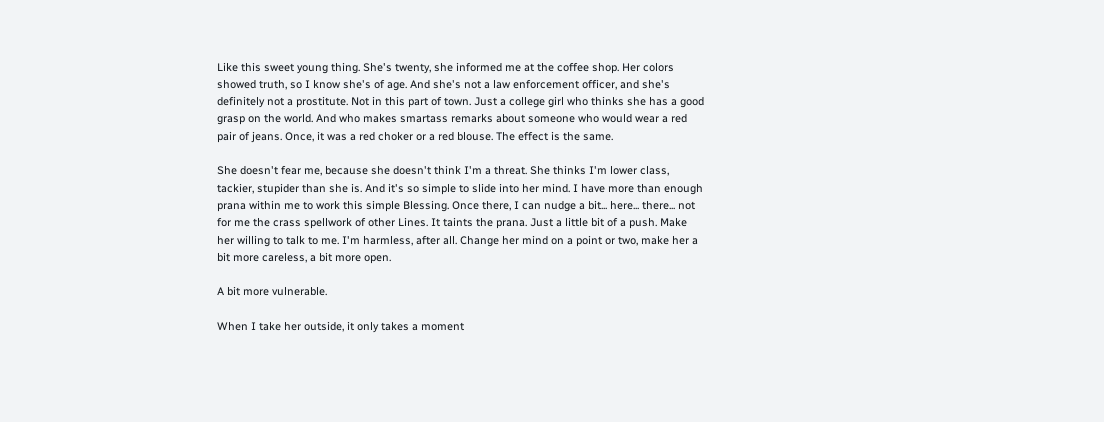Like this sweet young thing. She's twenty, she informed me at the coffee shop. Her colors showed truth, so I know she's of age. And she's not a law enforcement officer, and she's definitely not a prostitute. Not in this part of town. Just a college girl who thinks she has a good grasp on the world. And who makes smartass remarks about someone who would wear a red pair of jeans. Once, it was a red choker or a red blouse. The effect is the same.

She doesn't fear me, because she doesn't think I'm a threat. She thinks I'm lower class, tackier, stupider than she is. And it's so simple to slide into her mind. I have more than enough prana within me to work this simple Blessing. Once there, I can nudge a bit... here... there... not for me the crass spellwork of other Lines. It taints the prana. Just a little bit of a push. Make her willing to talk to me. I'm harmless, after all. Change her mind on a point or two, make her a bit more careless, a bit more open.

A bit more vulnerable.

When I take her outside, it only takes a moment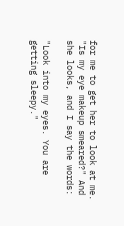for me to get her to look at me. "Is my eye makeup smeared?" And she looks, and I say the words:

"Look into my eyes. You are getting sleepy."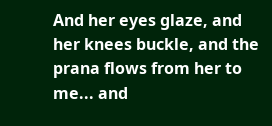And her eyes glaze, and her knees buckle, and the prana flows from her to me... and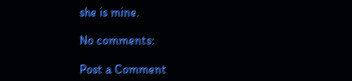she is mine.

No comments:

Post a Comment